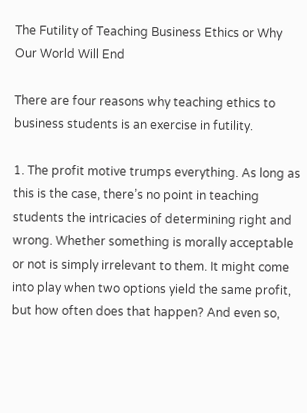The Futility of Teaching Business Ethics or Why Our World Will End

There are four reasons why teaching ethics to business students is an exercise in futility.

1. The profit motive trumps everything. As long as this is the case, there’s no point in teaching students the intricacies of determining right and wrong. Whether something is morally acceptable or not is simply irrelevant to them. It might come into play when two options yield the same profit, but how often does that happen? And even so,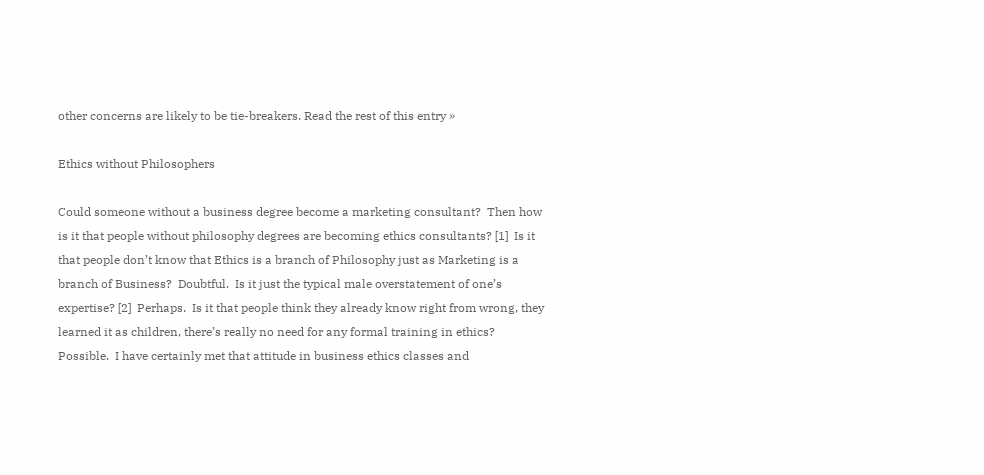other concerns are likely to be tie-breakers. Read the rest of this entry »

Ethics without Philosophers

Could someone without a business degree become a marketing consultant?  Then how is it that people without philosophy degrees are becoming ethics consultants? [1]  Is it that people don’t know that Ethics is a branch of Philosophy just as Marketing is a branch of Business?  Doubtful.  Is it just the typical male overstatement of one’s expertise? [2]  Perhaps.  Is it that people think they already know right from wrong, they learned it as children, there’s really no need for any formal training in ethics?  Possible.  I have certainly met that attitude in business ethics classes and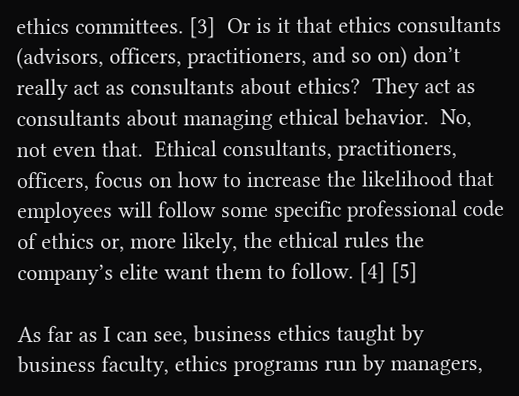ethics committees. [3]  Or is it that ethics consultants (advisors, officers, practitioners, and so on) don’t really act as consultants about ethics?  They act as consultants about managing ethical behavior.  No, not even that.  Ethical consultants, practitioners, officers, focus on how to increase the likelihood that employees will follow some specific professional code of ethics or, more likely, the ethical rules the company’s elite want them to follow. [4] [5]

As far as I can see, business ethics taught by business faculty, ethics programs run by managers,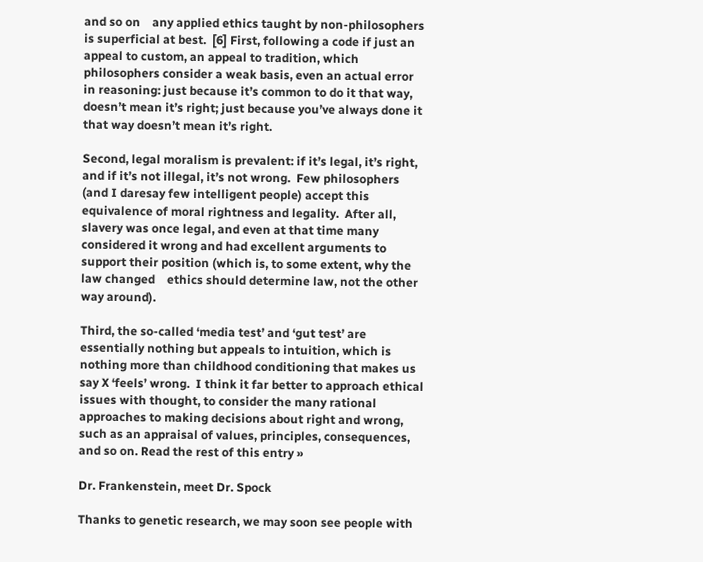and so on    any applied ethics taught by non-philosophers    is superficial at best.  [6] First, following a code if just an appeal to custom, an appeal to tradition, which philosophers consider a weak basis, even an actual error in reasoning: just because it’s common to do it that way, doesn’t mean it’s right; just because you’ve always done it that way doesn’t mean it’s right.

Second, legal moralism is prevalent: if it’s legal, it’s right, and if it’s not illegal, it’s not wrong.  Few philosophers (and I daresay few intelligent people) accept this equivalence of moral rightness and legality.  After all, slavery was once legal, and even at that time many considered it wrong and had excellent arguments to support their position (which is, to some extent, why the law changed    ethics should determine law, not the other way around).

Third, the so-called ‘media test’ and ‘gut test’ are essentially nothing but appeals to intuition, which is nothing more than childhood conditioning that makes us say X ‘feels’ wrong.  I think it far better to approach ethical issues with thought, to consider the many rational approaches to making decisions about right and wrong, such as an appraisal of values, principles, consequences, and so on. Read the rest of this entry »

Dr. Frankenstein, meet Dr. Spock

Thanks to genetic research, we may soon see people with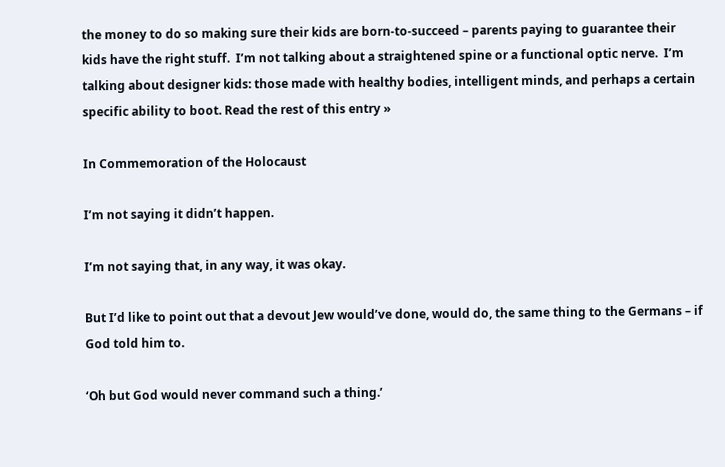the money to do so making sure their kids are born-to-succeed – parents paying to guarantee their kids have the right stuff.  I’m not talking about a straightened spine or a functional optic nerve.  I’m talking about designer kids: those made with healthy bodies, intelligent minds, and perhaps a certain specific ability to boot. Read the rest of this entry »

In Commemoration of the Holocaust

I’m not saying it didn’t happen.

I’m not saying that, in any way, it was okay.

But I’d like to point out that a devout Jew would’ve done, would do, the same thing to the Germans – if God told him to.

‘Oh but God would never command such a thing.’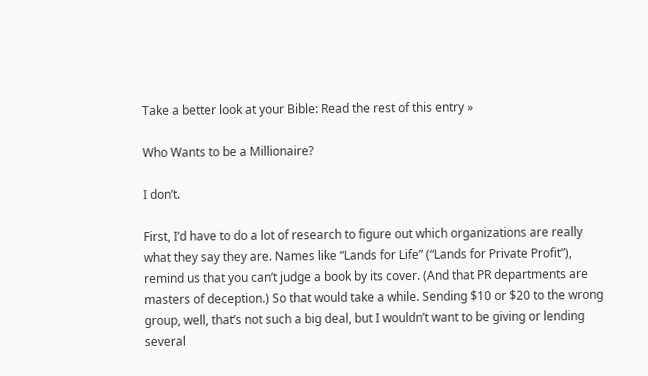Take a better look at your Bible: Read the rest of this entry »

Who Wants to be a Millionaire?

I don’t.

First, I’d have to do a lot of research to figure out which organizations are really what they say they are. Names like “Lands for Life” (“Lands for Private Profit”), remind us that you can’t judge a book by its cover. (And that PR departments are masters of deception.) So that would take a while. Sending $10 or $20 to the wrong group, well, that’s not such a big deal, but I wouldn’t want to be giving or lending several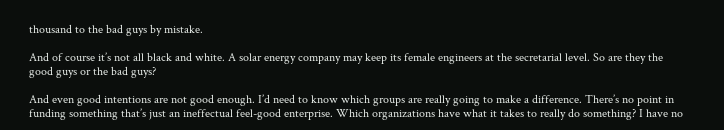thousand to the bad guys by mistake.

And of course it’s not all black and white. A solar energy company may keep its female engineers at the secretarial level. So are they the good guys or the bad guys?

And even good intentions are not good enough. I’d need to know which groups are really going to make a difference. There’s no point in funding something that’s just an ineffectual feel-good enterprise. Which organizations have what it takes to really do something? I have no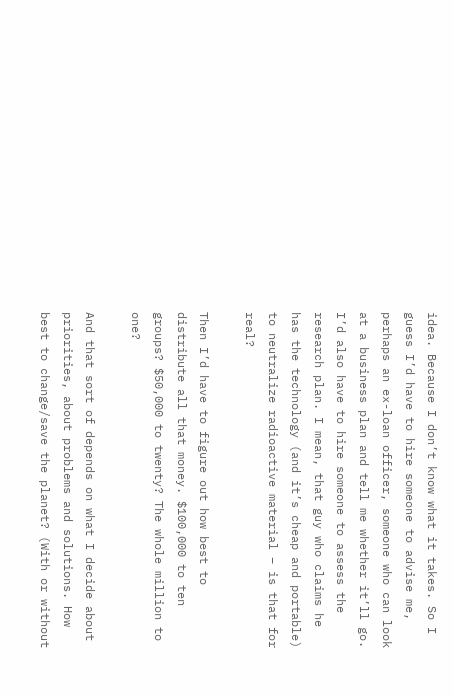idea. Because I don’t know what it takes. So I guess I’d have to hire someone to advise me, perhaps an ex-loan officer, someone who can look at a business plan and tell me whether it’ll go. I’d also have to hire someone to assess the research plan. I mean, that guy who claims he has the technology (and it’s cheap and portable) to neutralize radioactive material – is that for real?

Then I’d have to figure out how best to distribute all that money. $100,000 to ten groups? $50,000 to twenty? The whole million to one?

And that sort of depends on what I decide about priorities, about problems and solutions. How best to change/save the planet? (With or without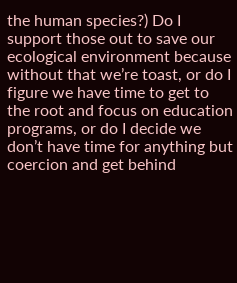the human species?) Do I support those out to save our ecological environment because without that we’re toast, or do I figure we have time to get to the root and focus on education programs, or do I decide we don’t have time for anything but coercion and get behind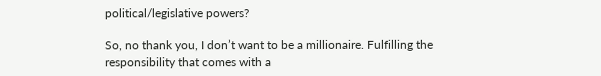political/legislative powers?

So, no thank you, I don’t want to be a millionaire. Fulfilling the responsibility that comes with a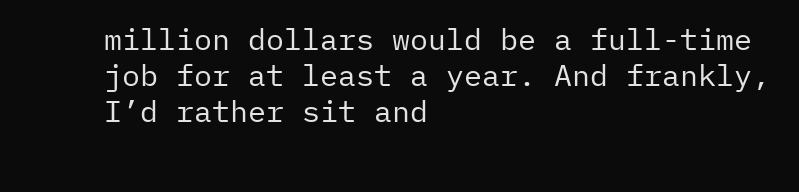million dollars would be a full-time job for at least a year. And frankly, I’d rather sit and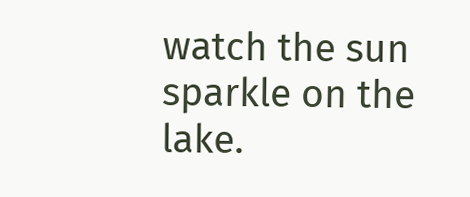watch the sun sparkle on the lake.